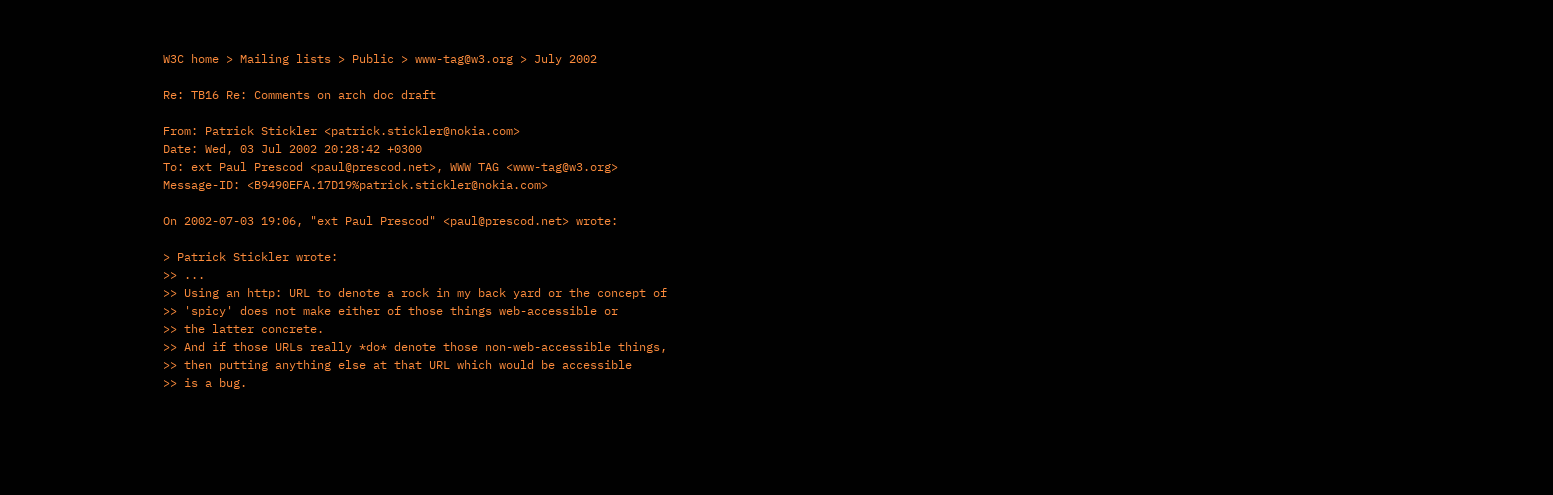W3C home > Mailing lists > Public > www-tag@w3.org > July 2002

Re: TB16 Re: Comments on arch doc draft

From: Patrick Stickler <patrick.stickler@nokia.com>
Date: Wed, 03 Jul 2002 20:28:42 +0300
To: ext Paul Prescod <paul@prescod.net>, WWW TAG <www-tag@w3.org>
Message-ID: <B9490EFA.17D19%patrick.stickler@nokia.com>

On 2002-07-03 19:06, "ext Paul Prescod" <paul@prescod.net> wrote:

> Patrick Stickler wrote:
>> ...
>> Using an http: URL to denote a rock in my back yard or the concept of
>> 'spicy' does not make either of those things web-accessible or
>> the latter concrete.
>> And if those URLs really *do* denote those non-web-accessible things,
>> then putting anything else at that URL which would be accessible
>> is a bug.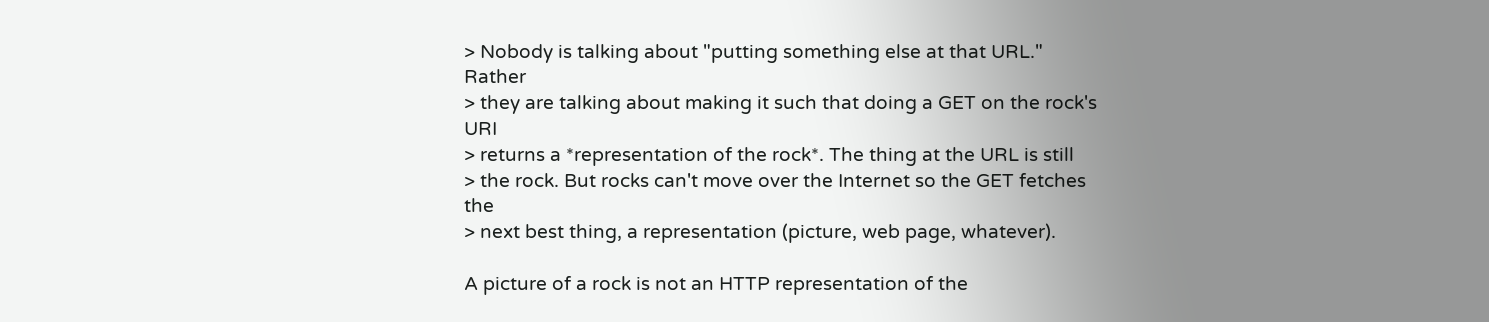> Nobody is talking about "putting something else at that URL." Rather
> they are talking about making it such that doing a GET on the rock's URI
> returns a *representation of the rock*. The thing at the URL is still
> the rock. But rocks can't move over the Internet so the GET fetches the
> next best thing, a representation (picture, web page, whatever).

A picture of a rock is not an HTTP representation of the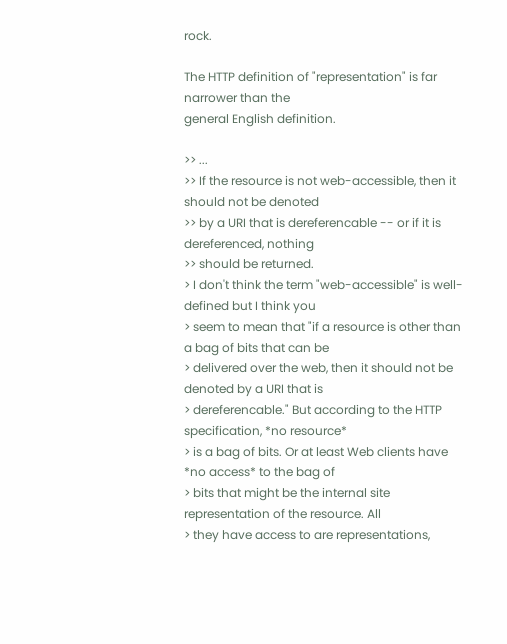rock.

The HTTP definition of "representation" is far narrower than the
general English definition.

>> ...
>> If the resource is not web-accessible, then it should not be denoted
>> by a URI that is dereferencable -- or if it is dereferenced, nothing
>> should be returned.
> I don't think the term "web-accessible" is well-defined but I think you
> seem to mean that "if a resource is other than a bag of bits that can be
> delivered over the web, then it should not be denoted by a URI that is
> dereferencable." But according to the HTTP specification, *no resource*
> is a bag of bits. Or at least Web clients have *no access* to the bag of
> bits that might be the internal site representation of the resource. All
> they have access to are representations,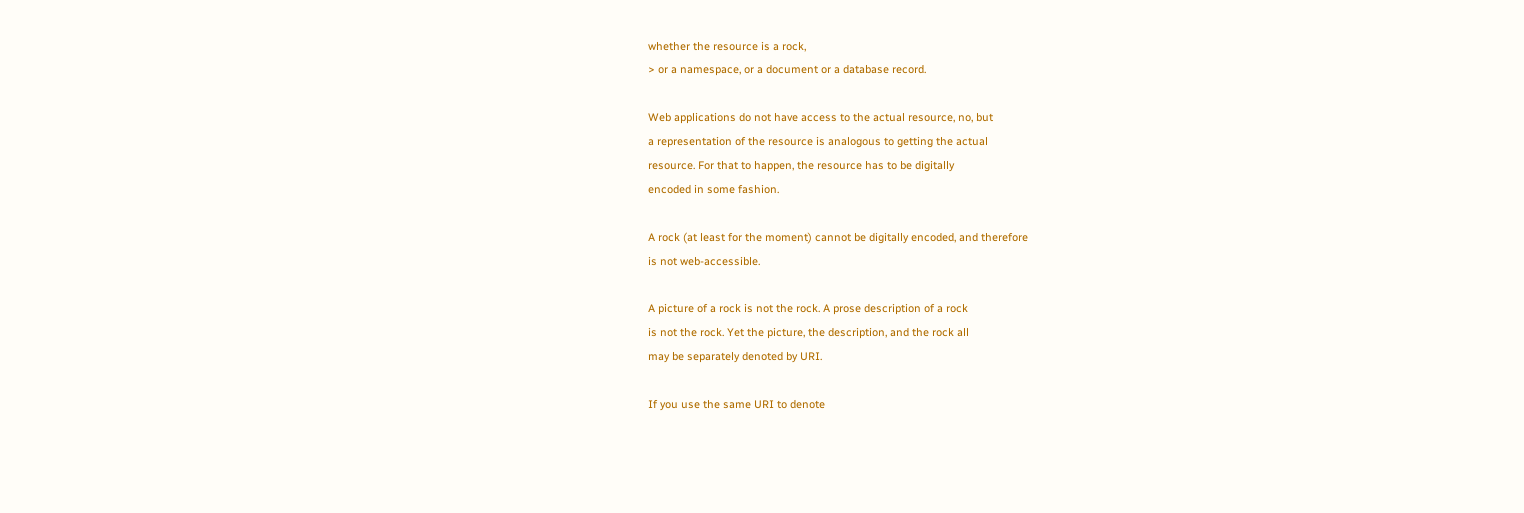whether the resource is a rock,
> or a namespace, or a document or a database record.

Web applications do not have access to the actual resource, no, but
a representation of the resource is analogous to getting the actual
resource. For that to happen, the resource has to be digitally
encoded in some fashion.

A rock (at least for the moment) cannot be digitally encoded, and therefore
is not web-accessible.

A picture of a rock is not the rock. A prose description of a rock
is not the rock. Yet the picture, the description, and the rock all
may be separately denoted by URI.

If you use the same URI to denote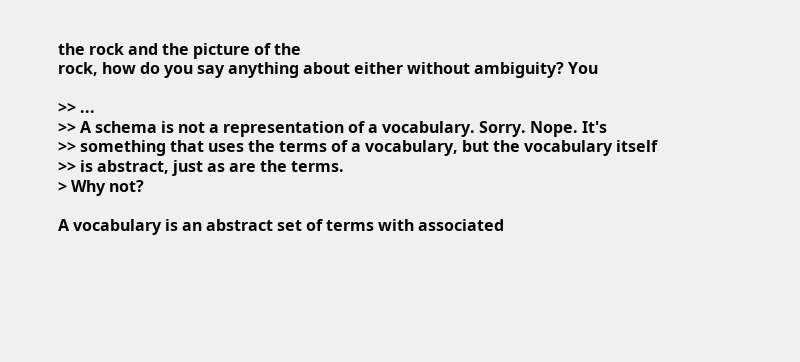the rock and the picture of the
rock, how do you say anything about either without ambiguity? You

>> ...
>> A schema is not a representation of a vocabulary. Sorry. Nope. It's
>> something that uses the terms of a vocabulary, but the vocabulary itself
>> is abstract, just as are the terms.
> Why not?

A vocabulary is an abstract set of terms with associated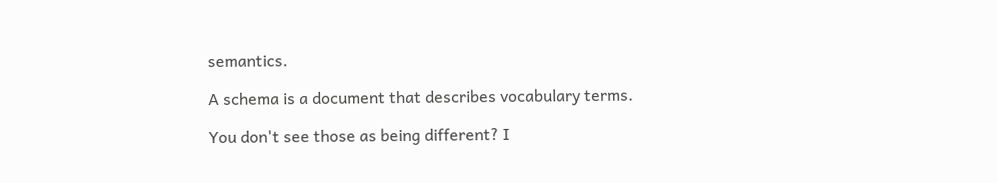semantics.

A schema is a document that describes vocabulary terms.

You don't see those as being different? I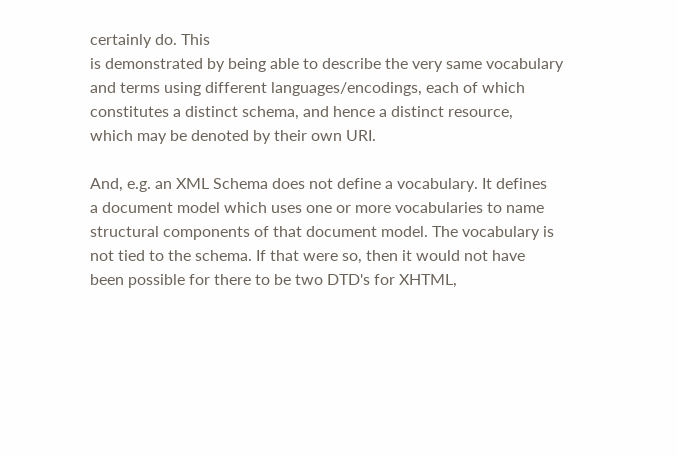certainly do. This
is demonstrated by being able to describe the very same vocabulary
and terms using different languages/encodings, each of which
constitutes a distinct schema, and hence a distinct resource,
which may be denoted by their own URI.

And, e.g. an XML Schema does not define a vocabulary. It defines
a document model which uses one or more vocabularies to name
structural components of that document model. The vocabulary is
not tied to the schema. If that were so, then it would not have
been possible for there to be two DTD's for XHTML,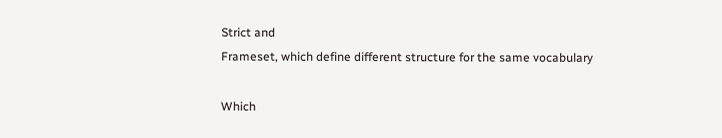Strict and
Frameset, which define different structure for the same vocabulary

Which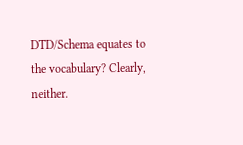DTD/Schema equates to the vocabulary? Clearly, neither.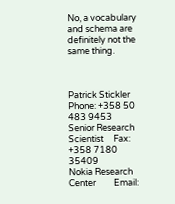No, a vocabulary and schema are definitely not the same thing.



Patrick Stickler              Phone: +358 50 483 9453
Senior Research Scientist     Fax:   +358 7180 35409
Nokia Research Center         Email: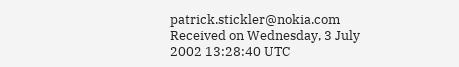patrick.stickler@nokia.com
Received on Wednesday, 3 July 2002 13:28:40 UTC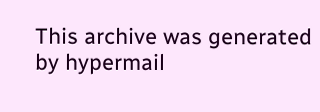This archive was generated by hypermail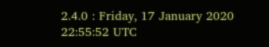2.4.0 : Friday, 17 January 2020 22:55:52 UTC